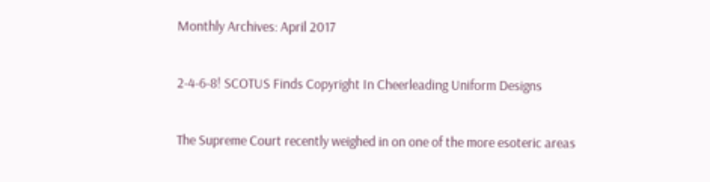Monthly Archives: April 2017

2-4-6-8! SCOTUS Finds Copyright In Cheerleading Uniform Designs

The Supreme Court recently weighed in on one of the more esoteric areas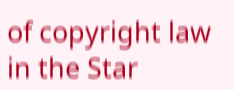of copyright law in the Star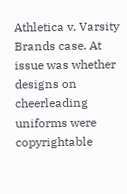Athletica v. Varsity Brands case. At issue was whether designs on cheerleading uniforms were copyrightable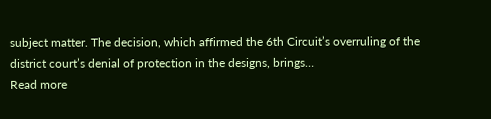subject matter. The decision, which affirmed the 6th Circuit’s overruling of the district court’s denial of protection in the designs, brings…
Read more